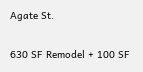Agate St.

630 SF Remodel + 100 SF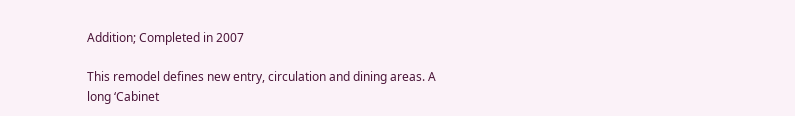Addition; Completed in 2007

This remodel defines new entry, circulation and dining areas. A long ‘Cabinet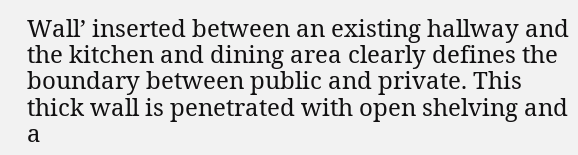Wall’ inserted between an existing hallway and the kitchen and dining area clearly defines the boundary between public and private. This thick wall is penetrated with open shelving and a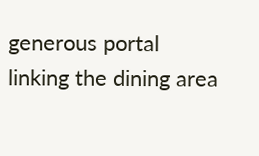generous portal linking the dining area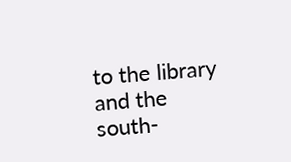to the library and the south-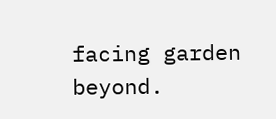facing garden beyond.